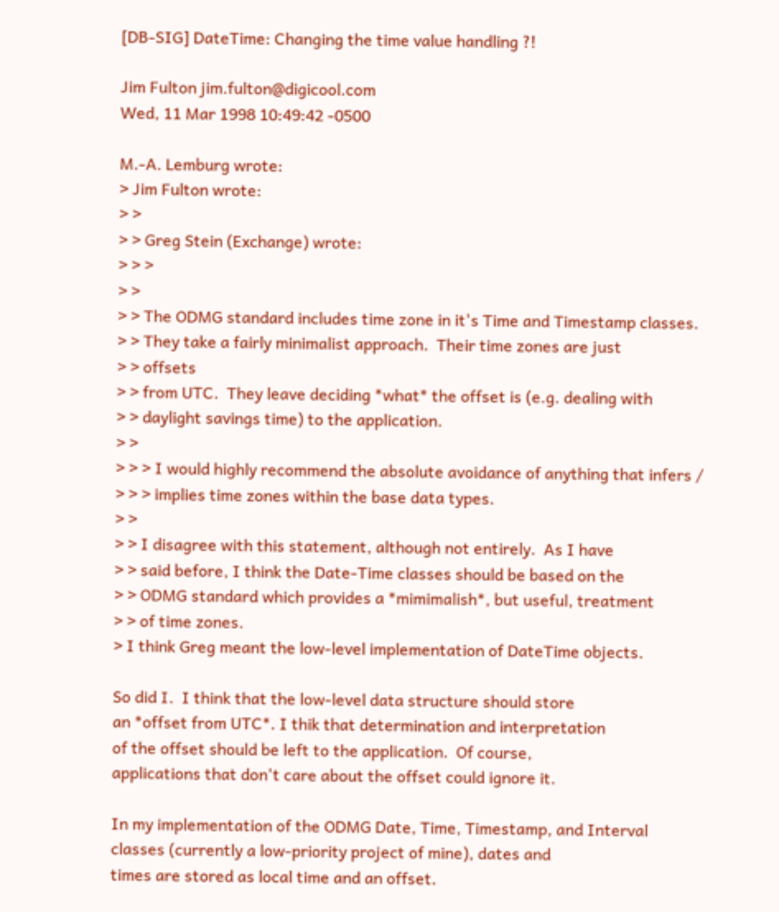[DB-SIG] DateTime: Changing the time value handling ?!

Jim Fulton jim.fulton@digicool.com
Wed, 11 Mar 1998 10:49:42 -0500

M.-A. Lemburg wrote:
> Jim Fulton wrote:
> >
> > Greg Stein (Exchange) wrote:
> > >
> >
> > The ODMG standard includes time zone in it's Time and Timestamp classes.
> > They take a fairly minimalist approach.  Their time zones are just
> > offsets
> > from UTC.  They leave deciding *what* the offset is (e.g. dealing with
> > daylight savings time) to the application.
> >
> > > I would highly recommend the absolute avoidance of anything that infers /
> > > implies time zones within the base data types.
> >
> > I disagree with this statement, although not entirely.  As I have
> > said before, I think the Date-Time classes should be based on the
> > ODMG standard which provides a *mimimalish*, but useful, treatment
> > of time zones.
> I think Greg meant the low-level implementation of DateTime objects.

So did I.  I think that the low-level data structure should store
an *offset from UTC*. I thik that determination and interpretation
of the offset should be left to the application.  Of course,
applications that don't care about the offset could ignore it.

In my implementation of the ODMG Date, Time, Timestamp, and Interval
classes (currently a low-priority project of mine), dates and
times are stored as local time and an offset.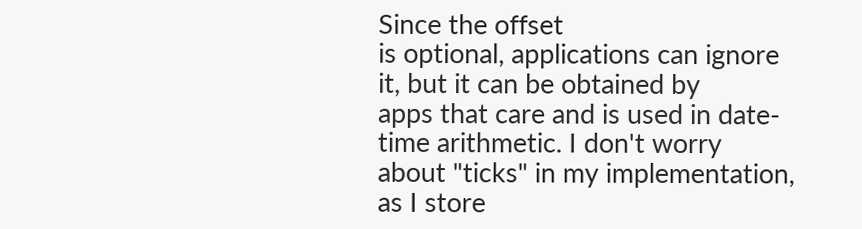Since the offset
is optional, applications can ignore it, but it can be obtained by
apps that care and is used in date-time arithmetic. I don't worry
about "ticks" in my implementation, as I store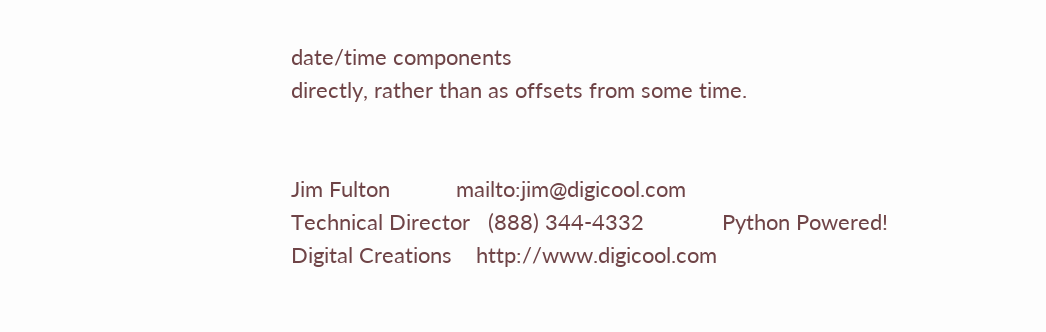date/time components
directly, rather than as offsets from some time.


Jim Fulton           mailto:jim@digicool.com
Technical Director   (888) 344-4332             Python Powered!
Digital Creations    http://www.digicool.com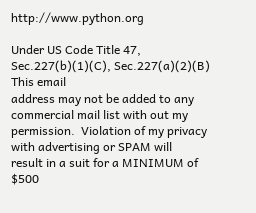http://www.python.org

Under US Code Title 47, Sec.227(b)(1)(C), Sec.227(a)(2)(B) This email
address may not be added to any commercial mail list with out my
permission.  Violation of my privacy with advertising or SPAM will
result in a suit for a MINIMUM of $500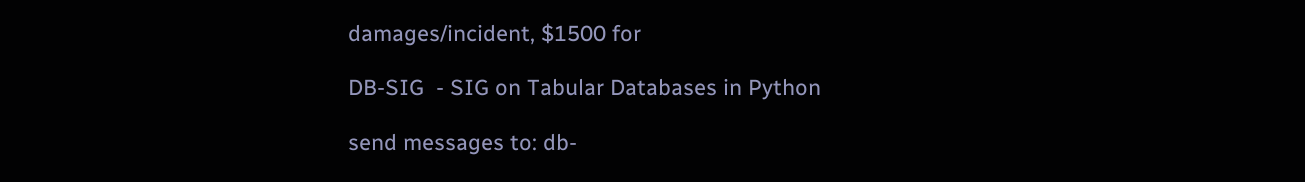damages/incident, $1500 for

DB-SIG  - SIG on Tabular Databases in Python

send messages to: db-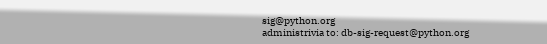sig@python.org
administrivia to: db-sig-request@python.org